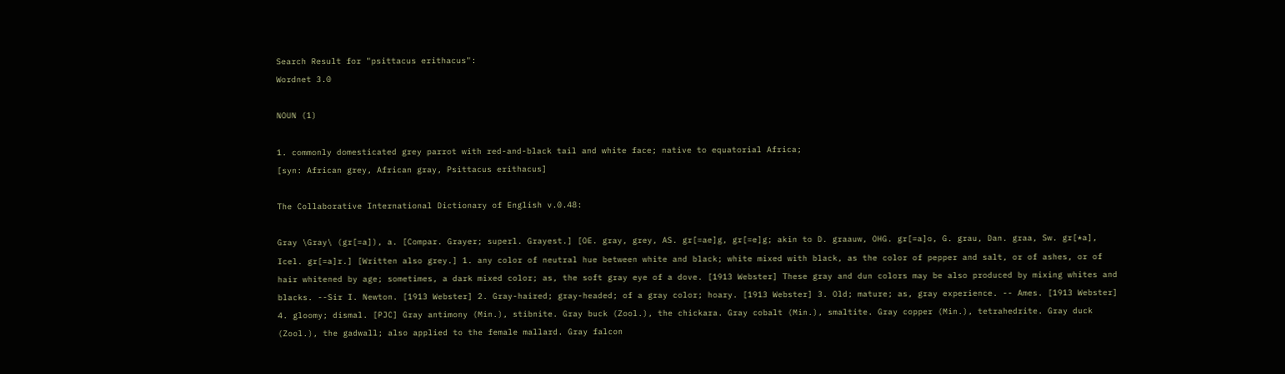Search Result for "psittacus erithacus":
Wordnet 3.0

NOUN (1)

1. commonly domesticated grey parrot with red-and-black tail and white face; native to equatorial Africa;
[syn: African grey, African gray, Psittacus erithacus]

The Collaborative International Dictionary of English v.0.48:

Gray \Gray\ (gr[=a]), a. [Compar. Grayer; superl. Grayest.] [OE. gray, grey, AS. gr[=ae]g, gr[=e]g; akin to D. graauw, OHG. gr[=a]o, G. grau, Dan. graa, Sw. gr[*a], Icel. gr[=a]r.] [Written also grey.] 1. any color of neutral hue between white and black; white mixed with black, as the color of pepper and salt, or of ashes, or of hair whitened by age; sometimes, a dark mixed color; as, the soft gray eye of a dove. [1913 Webster] These gray and dun colors may be also produced by mixing whites and blacks. --Sir I. Newton. [1913 Webster] 2. Gray-haired; gray-headed; of a gray color; hoary. [1913 Webster] 3. Old; mature; as, gray experience. -- Ames. [1913 Webster] 4. gloomy; dismal. [PJC] Gray antimony (Min.), stibnite. Gray buck (Zool.), the chickara. Gray cobalt (Min.), smaltite. Gray copper (Min.), tetrahedrite. Gray duck (Zool.), the gadwall; also applied to the female mallard. Gray falcon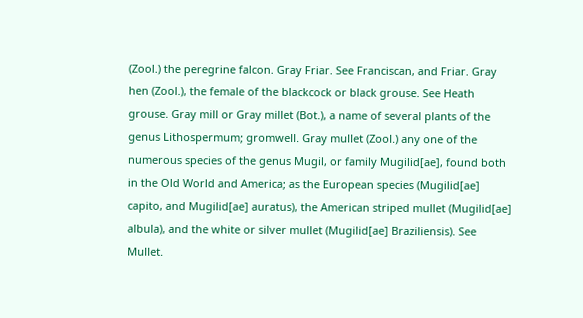(Zool.) the peregrine falcon. Gray Friar. See Franciscan, and Friar. Gray hen (Zool.), the female of the blackcock or black grouse. See Heath grouse. Gray mill or Gray millet (Bot.), a name of several plants of the genus Lithospermum; gromwell. Gray mullet (Zool.) any one of the numerous species of the genus Mugil, or family Mugilid[ae], found both in the Old World and America; as the European species (Mugilid[ae] capito, and Mugilid[ae] auratus), the American striped mullet (Mugilid[ae] albula), and the white or silver mullet (Mugilid[ae] Braziliensis). See Mullet.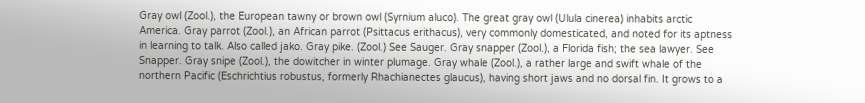Gray owl (Zool.), the European tawny or brown owl (Syrnium aluco). The great gray owl (Ulula cinerea) inhabits arctic America. Gray parrot (Zool.), an African parrot (Psittacus erithacus), very commonly domesticated, and noted for its aptness in learning to talk. Also called jako. Gray pike. (Zool.) See Sauger. Gray snapper (Zool.), a Florida fish; the sea lawyer. See Snapper. Gray snipe (Zool.), the dowitcher in winter plumage. Gray whale (Zool.), a rather large and swift whale of the northern Pacific (Eschrichtius robustus, formerly Rhachianectes glaucus), having short jaws and no dorsal fin. It grows to a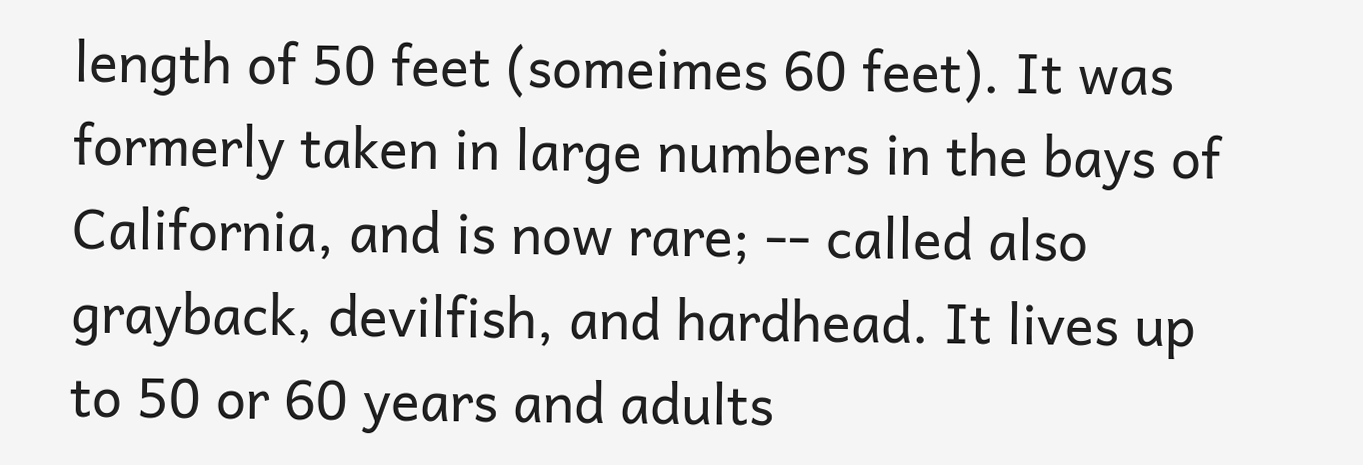length of 50 feet (someimes 60 feet). It was formerly taken in large numbers in the bays of California, and is now rare; -- called also grayback, devilfish, and hardhead. It lives up to 50 or 60 years and adults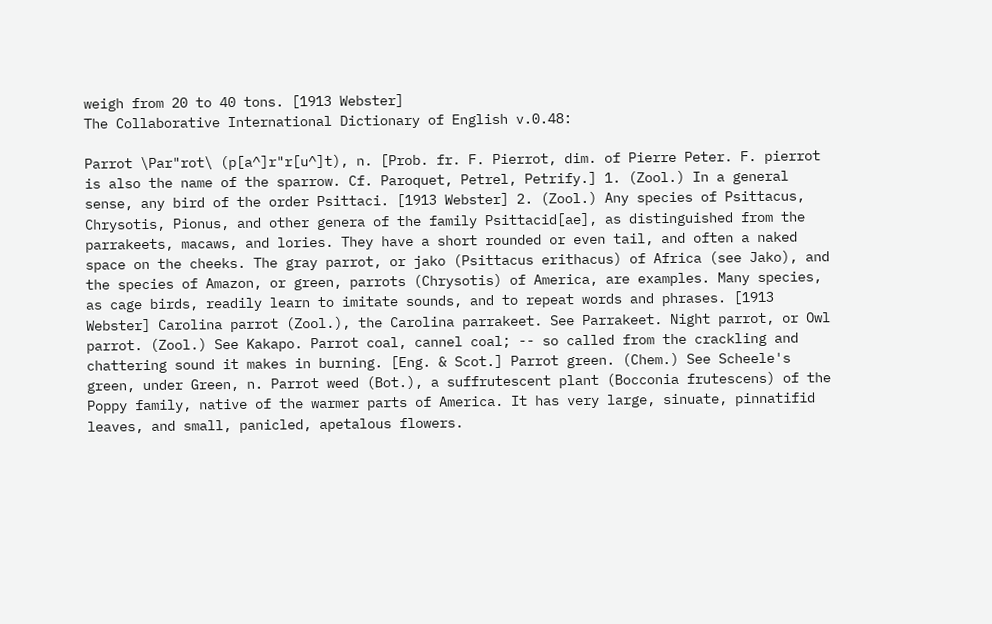weigh from 20 to 40 tons. [1913 Webster]
The Collaborative International Dictionary of English v.0.48:

Parrot \Par"rot\ (p[a^]r"r[u^]t), n. [Prob. fr. F. Pierrot, dim. of Pierre Peter. F. pierrot is also the name of the sparrow. Cf. Paroquet, Petrel, Petrify.] 1. (Zool.) In a general sense, any bird of the order Psittaci. [1913 Webster] 2. (Zool.) Any species of Psittacus, Chrysotis, Pionus, and other genera of the family Psittacid[ae], as distinguished from the parrakeets, macaws, and lories. They have a short rounded or even tail, and often a naked space on the cheeks. The gray parrot, or jako (Psittacus erithacus) of Africa (see Jako), and the species of Amazon, or green, parrots (Chrysotis) of America, are examples. Many species, as cage birds, readily learn to imitate sounds, and to repeat words and phrases. [1913 Webster] Carolina parrot (Zool.), the Carolina parrakeet. See Parrakeet. Night parrot, or Owl parrot. (Zool.) See Kakapo. Parrot coal, cannel coal; -- so called from the crackling and chattering sound it makes in burning. [Eng. & Scot.] Parrot green. (Chem.) See Scheele's green, under Green, n. Parrot weed (Bot.), a suffrutescent plant (Bocconia frutescens) of the Poppy family, native of the warmer parts of America. It has very large, sinuate, pinnatifid leaves, and small, panicled, apetalous flowers.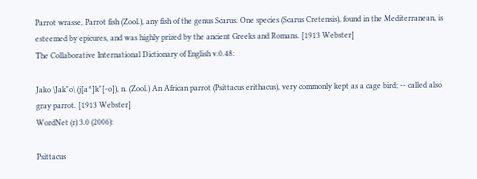Parrot wrasse, Parrot fish (Zool.), any fish of the genus Scarus. One species (Scarus Cretensis), found in the Mediterranean, is esteemed by epicures, and was highly prized by the ancient Greeks and Romans. [1913 Webster]
The Collaborative International Dictionary of English v.0.48:

Jako \Jak"o\ (j[a^]k"[-o]), n. (Zool.) An African parrot (Psittacus erithacus), very commonly kept as a cage bird; -- called also gray parrot. [1913 Webster]
WordNet (r) 3.0 (2006):

Psittacus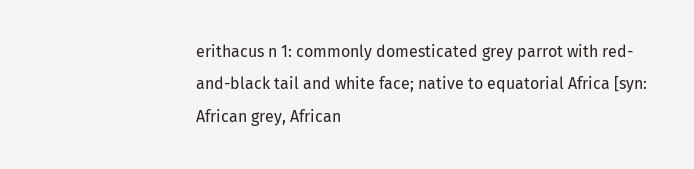erithacus n 1: commonly domesticated grey parrot with red-and-black tail and white face; native to equatorial Africa [syn: African grey, African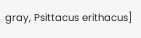gray, Psittacus erithacus]